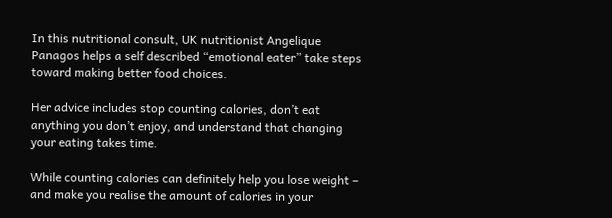In this nutritional consult, UK nutritionist Angelique Panagos helps a self described “emotional eater” take steps toward making better food choices.

Her advice includes stop counting calories, don’t eat anything you don’t enjoy, and understand that changing your eating takes time.

While counting calories can definitely help you lose weight – and make you realise the amount of calories in your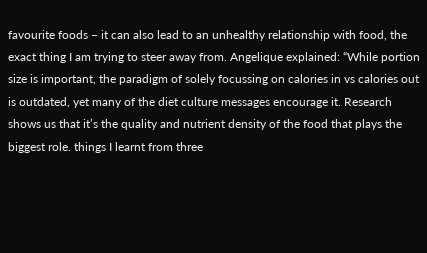favourite foods – it can also lead to an unhealthy relationship with food, the exact thing I am trying to steer away from. Angelique explained: “While portion size is important, the paradigm of solely focussing on calories in vs calories out is outdated, yet many of the diet culture messages encourage it. Research shows us that it’s the quality and nutrient density of the food that plays the biggest role. things I learnt from three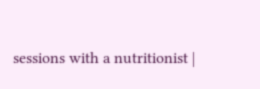sessions with a nutritionist |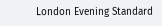London Evening Standard